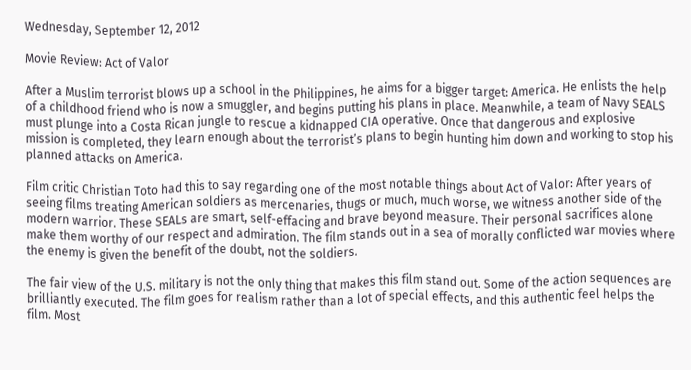Wednesday, September 12, 2012

Movie Review: Act of Valor

After a Muslim terrorist blows up a school in the Philippines, he aims for a bigger target: America. He enlists the help of a childhood friend who is now a smuggler, and begins putting his plans in place. Meanwhile, a team of Navy SEALS must plunge into a Costa Rican jungle to rescue a kidnapped CIA operative. Once that dangerous and explosive mission is completed, they learn enough about the terrorist’s plans to begin hunting him down and working to stop his planned attacks on America.

Film critic Christian Toto had this to say regarding one of the most notable things about Act of Valor: After years of seeing films treating American soldiers as mercenaries, thugs or much, much worse, we witness another side of the modern warrior. These SEALs are smart, self-effacing and brave beyond measure. Their personal sacrifices alone make them worthy of our respect and admiration. The film stands out in a sea of morally conflicted war movies where the enemy is given the benefit of the doubt, not the soldiers.

The fair view of the U.S. military is not the only thing that makes this film stand out. Some of the action sequences are brilliantly executed. The film goes for realism rather than a lot of special effects, and this authentic feel helps the film. Most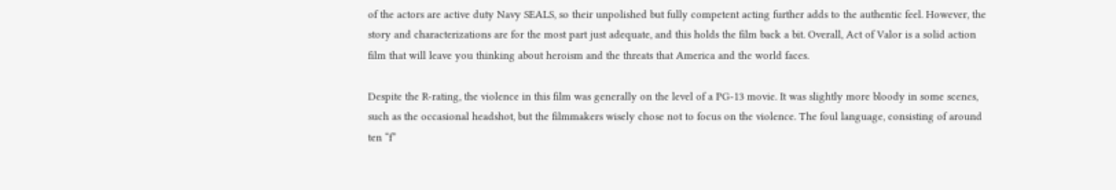of the actors are active duty Navy SEALS, so their unpolished but fully competent acting further adds to the authentic feel. However, the story and characterizations are for the most part just adequate, and this holds the film back a bit. Overall, Act of Valor is a solid action film that will leave you thinking about heroism and the threats that America and the world faces.

Despite the R-rating, the violence in this film was generally on the level of a PG-13 movie. It was slightly more bloody in some scenes, such as the occasional headshot, but the filmmakers wisely chose not to focus on the violence. The foul language, consisting of around ten “f”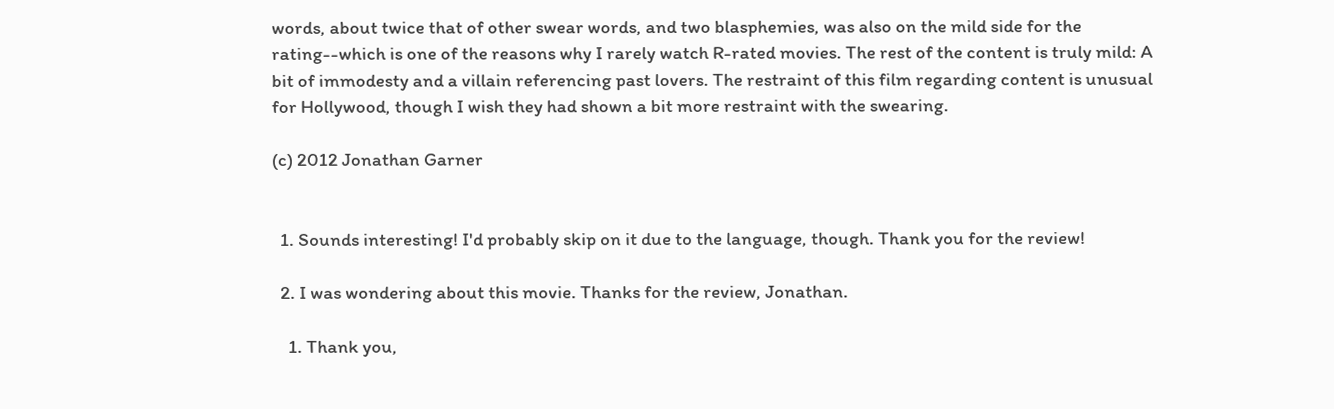words, about twice that of other swear words, and two blasphemies, was also on the mild side for the rating--which is one of the reasons why I rarely watch R-rated movies. The rest of the content is truly mild: A bit of immodesty and a villain referencing past lovers. The restraint of this film regarding content is unusual for Hollywood, though I wish they had shown a bit more restraint with the swearing.

(c) 2012 Jonathan Garner


  1. Sounds interesting! I'd probably skip on it due to the language, though. Thank you for the review!

  2. I was wondering about this movie. Thanks for the review, Jonathan.

    1. Thank you,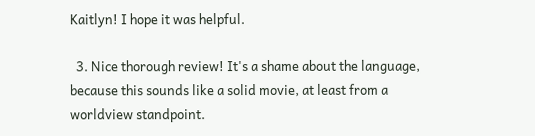Kaitlyn! I hope it was helpful.

  3. Nice thorough review! It's a shame about the language, because this sounds like a solid movie, at least from a worldview standpoint.